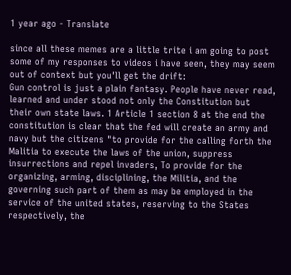1 year ago - Translate

since all these memes are a little trite i am going to post some of my responses to videos i have seen, they may seem out of context but you'll get the drift:
Gun control is just a plain fantasy. People have never read, learned and under stood not only the Constitution but their own state laws. 1 Article 1 section 8 at the end the constitution is clear that the fed will create an army and navy but the citizens "to provide for the calling forth the Malitia to execute the laws of the union, suppress insurrections and repel invaders, To provide for the organizing, arming, disciplining, the Militia, and the governing such part of them as may be employed in the service of the united states, reserving to the States respectively, the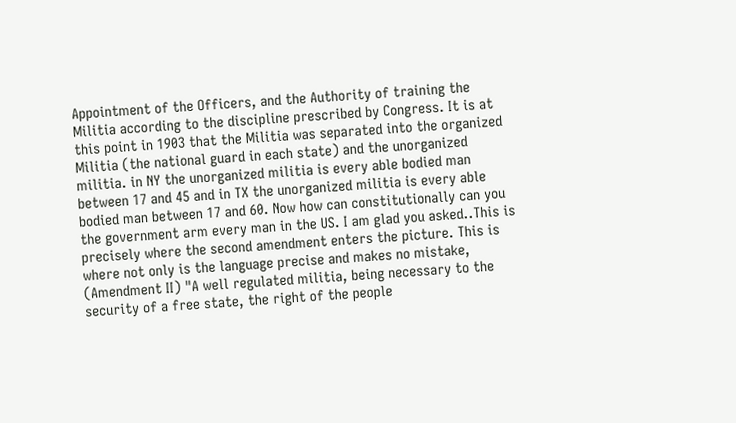Appointment of the Officers, and the Authority of training the Militia according to the discipline prescribed by Congress. It is at this point in 1903 that the Militia was separated into the organized Militia (the national guard in each state) and the unorganized militia. in NY the unorganized militia is every able bodied man between 17 and 45 and in TX the unorganized militia is every able bodied man between 17 and 60. Now how can constitutionally can you the government arm every man in the US. I am glad you asked..This is precisely where the second amendment enters the picture. This is where not only is the language precise and makes no mistake, (Amendment II) "A well regulated militia, being necessary to the security of a free state, the right of the people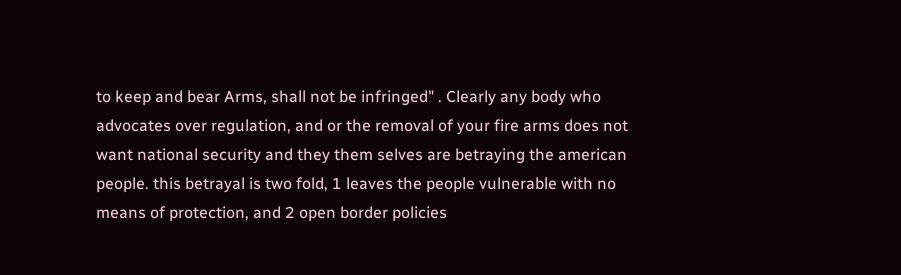to keep and bear Arms, shall not be infringed" . Clearly any body who advocates over regulation, and or the removal of your fire arms does not want national security and they them selves are betraying the american people. this betrayal is two fold, 1 leaves the people vulnerable with no means of protection, and 2 open border policies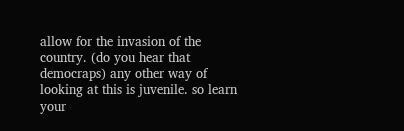allow for the invasion of the country. (do you hear that democraps) any other way of looking at this is juvenile. so learn your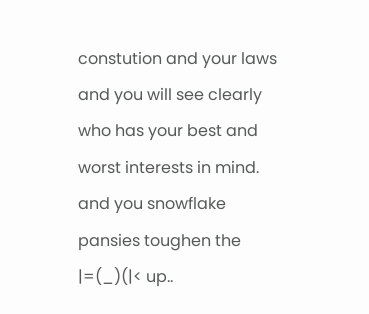constution and your laws and you will see clearly who has your best and worst interests in mind. and you snowflake pansies toughen the |=(_)(|< up..